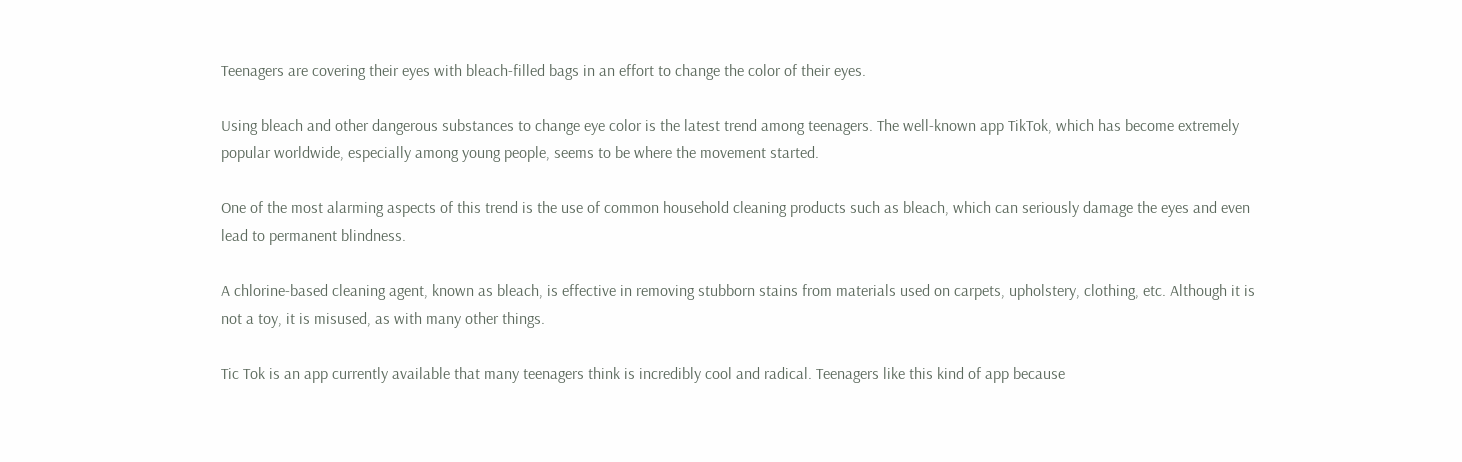Teenagers are covering their eyes with bleach-filled bags in an effort to change the color of their eyes.

Using bleach and other dangerous substances to change eye color is the latest trend among teenagers. The well-known app TikTok, which has become extremely popular worldwide, especially among young people, seems to be where the movement started.

One of the most alarming aspects of this trend is the use of common household cleaning products such as bleach, which can seriously damage the eyes and even lead to permanent blindness.

A chlorine-based cleaning agent, known as bleach, is effective in removing stubborn stains from materials used on carpets, upholstery, clothing, etc. Although it is not a toy, it is misused, as with many other things.

Tic Tok is an app currently available that many teenagers think is incredibly cool and radical. Teenagers like this kind of app because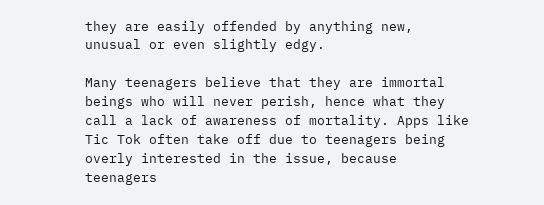they are easily offended by anything new, unusual or even slightly edgy.

Many teenagers believe that they are immortal beings who will never perish, hence what they call a lack of awareness of mortality. Apps like Tic Tok often take off due to teenagers being overly interested in the issue, because teenagers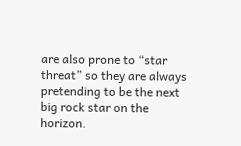are also prone to “star threat” so they are always pretending to be the next big rock star on the horizon.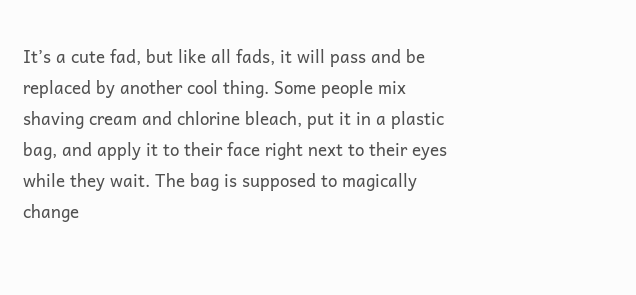It’s a cute fad, but like all fads, it will pass and be replaced by another cool thing. Some people mix shaving cream and chlorine bleach, put it in a plastic bag, and apply it to their face right next to their eyes while they wait. The bag is supposed to magically change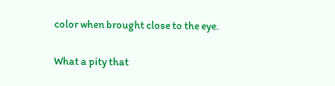color when brought close to the eye.

What a pity that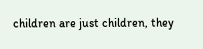children are just children, they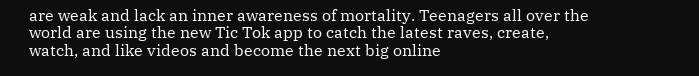are weak and lack an inner awareness of mortality. Teenagers all over the world are using the new Tic Tok app to catch the latest raves, create, watch, and like videos and become the next big online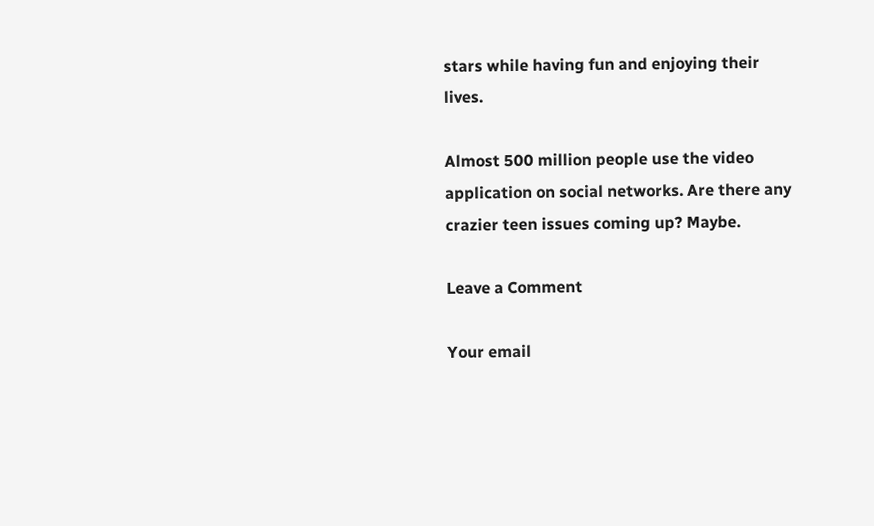stars while having fun and enjoying their lives.

Almost 500 million people use the video application on social networks. Are there any crazier teen issues coming up? Maybe.

Leave a Comment

Your email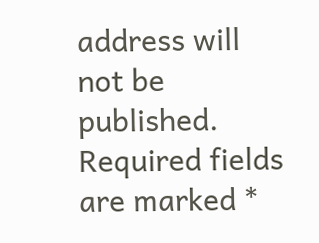address will not be published. Required fields are marked *